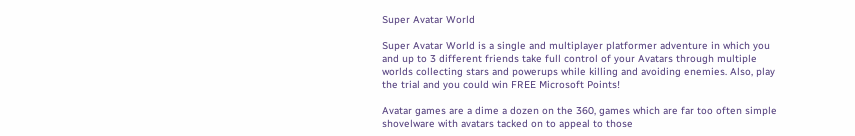Super Avatar World

Super Avatar World is a single and multiplayer platformer adventure in which you and up to 3 different friends take full control of your Avatars through multiple worlds collecting stars and powerups while killing and avoiding enemies. Also, play the trial and you could win FREE Microsoft Points!

Avatar games are a dime a dozen on the 360, games which are far too often simple shovelware with avatars tacked on to appeal to those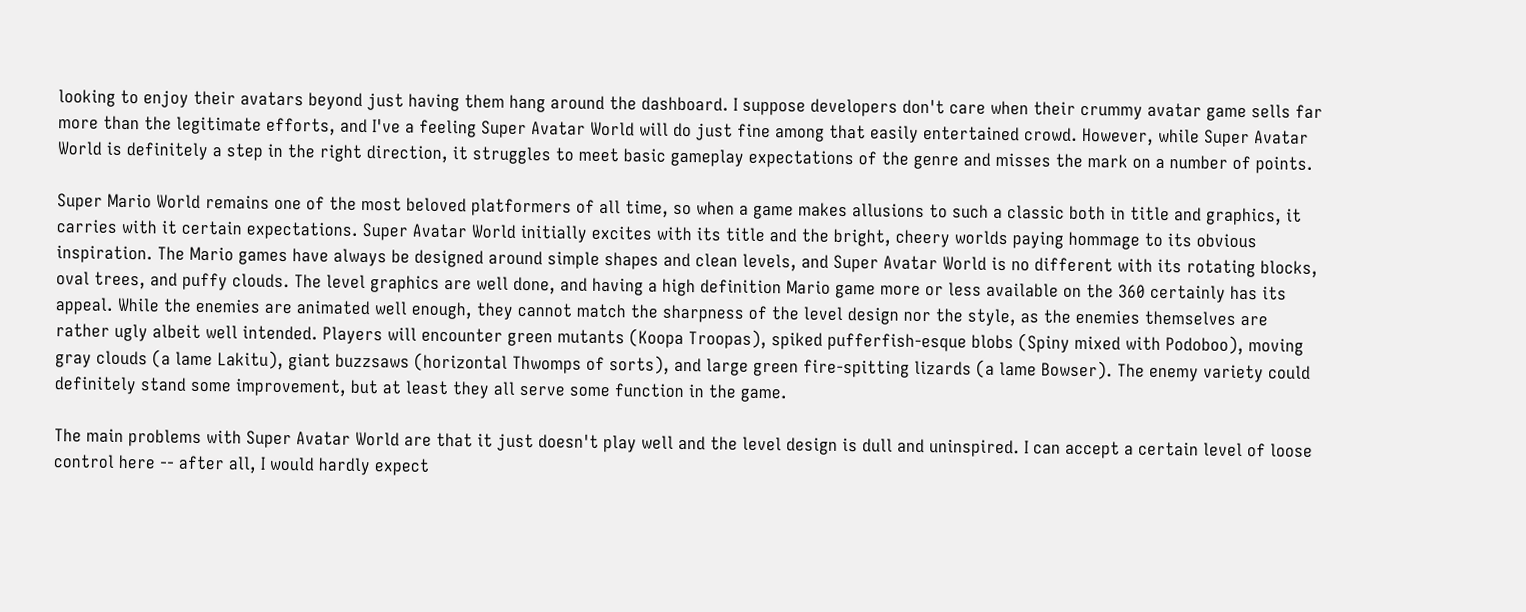looking to enjoy their avatars beyond just having them hang around the dashboard. I suppose developers don't care when their crummy avatar game sells far more than the legitimate efforts, and I've a feeling Super Avatar World will do just fine among that easily entertained crowd. However, while Super Avatar World is definitely a step in the right direction, it struggles to meet basic gameplay expectations of the genre and misses the mark on a number of points.

Super Mario World remains one of the most beloved platformers of all time, so when a game makes allusions to such a classic both in title and graphics, it carries with it certain expectations. Super Avatar World initially excites with its title and the bright, cheery worlds paying hommage to its obvious inspiration. The Mario games have always be designed around simple shapes and clean levels, and Super Avatar World is no different with its rotating blocks, oval trees, and puffy clouds. The level graphics are well done, and having a high definition Mario game more or less available on the 360 certainly has its appeal. While the enemies are animated well enough, they cannot match the sharpness of the level design nor the style, as the enemies themselves are rather ugly albeit well intended. Players will encounter green mutants (Koopa Troopas), spiked pufferfish-esque blobs (Spiny mixed with Podoboo), moving gray clouds (a lame Lakitu), giant buzzsaws (horizontal Thwomps of sorts), and large green fire-spitting lizards (a lame Bowser). The enemy variety could definitely stand some improvement, but at least they all serve some function in the game.

The main problems with Super Avatar World are that it just doesn't play well and the level design is dull and uninspired. I can accept a certain level of loose control here -- after all, I would hardly expect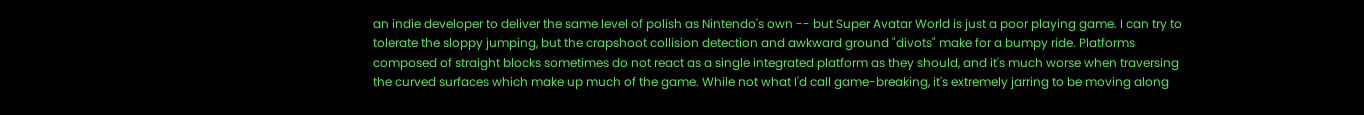an indie developer to deliver the same level of polish as Nintendo's own -- but Super Avatar World is just a poor playing game. I can try to tolerate the sloppy jumping, but the crapshoot collision detection and awkward ground "divots" make for a bumpy ride. Platforms composed of straight blocks sometimes do not react as a single integrated platform as they should, and it's much worse when traversing the curved surfaces which make up much of the game. While not what I'd call game-breaking, it's extremely jarring to be moving along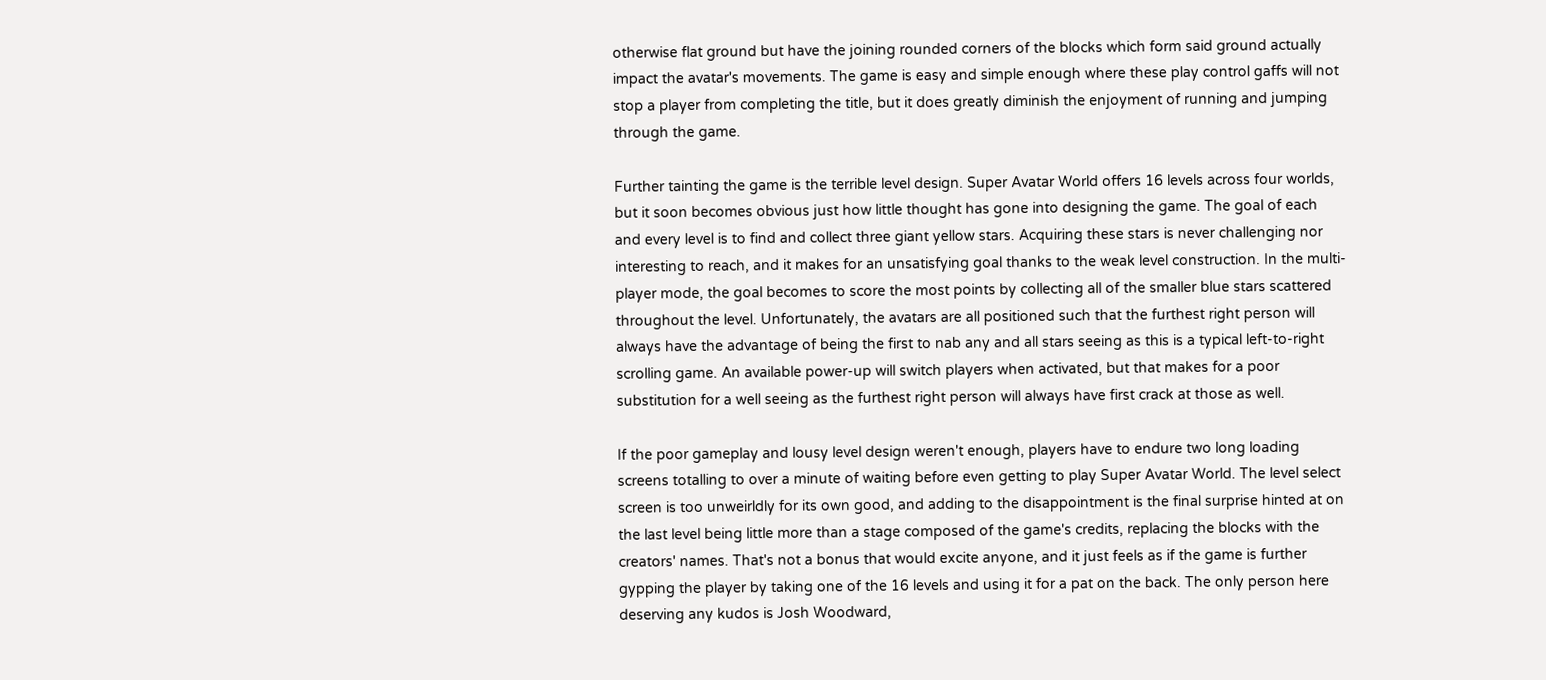otherwise flat ground but have the joining rounded corners of the blocks which form said ground actually impact the avatar's movements. The game is easy and simple enough where these play control gaffs will not stop a player from completing the title, but it does greatly diminish the enjoyment of running and jumping through the game.

Further tainting the game is the terrible level design. Super Avatar World offers 16 levels across four worlds, but it soon becomes obvious just how little thought has gone into designing the game. The goal of each and every level is to find and collect three giant yellow stars. Acquiring these stars is never challenging nor interesting to reach, and it makes for an unsatisfying goal thanks to the weak level construction. In the multi-player mode, the goal becomes to score the most points by collecting all of the smaller blue stars scattered throughout the level. Unfortunately, the avatars are all positioned such that the furthest right person will always have the advantage of being the first to nab any and all stars seeing as this is a typical left-to-right scrolling game. An available power-up will switch players when activated, but that makes for a poor substitution for a well seeing as the furthest right person will always have first crack at those as well.

If the poor gameplay and lousy level design weren't enough, players have to endure two long loading screens totalling to over a minute of waiting before even getting to play Super Avatar World. The level select screen is too unweirldly for its own good, and adding to the disappointment is the final surprise hinted at on the last level being little more than a stage composed of the game's credits, replacing the blocks with the creators' names. That's not a bonus that would excite anyone, and it just feels as if the game is further gypping the player by taking one of the 16 levels and using it for a pat on the back. The only person here deserving any kudos is Josh Woodward,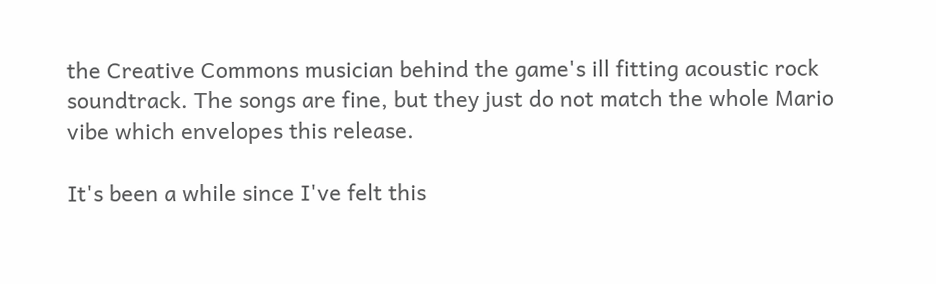the Creative Commons musician behind the game's ill fitting acoustic rock soundtrack. The songs are fine, but they just do not match the whole Mario vibe which envelopes this release.

It's been a while since I've felt this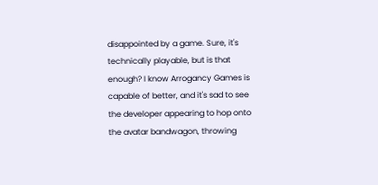disappointed by a game. Sure, it's technically playable, but is that enough? I know Arrogancy Games is capable of better, and it's sad to see the developer appearing to hop onto the avatar bandwagon, throwing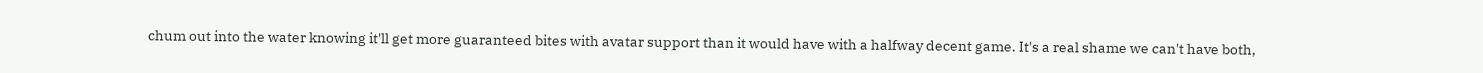chum out into the water knowing it'll get more guaranteed bites with avatar support than it would have with a halfway decent game. It's a real shame we can't have both,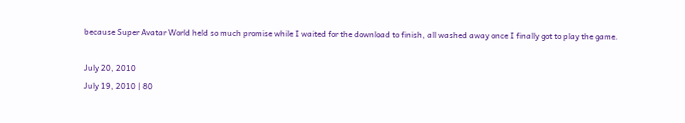because Super Avatar World held so much promise while I waited for the download to finish, all washed away once I finally got to play the game.

July 20, 2010
July 19, 2010 | 80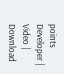points
Developer | Video | Download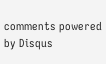comments powered by Disqus